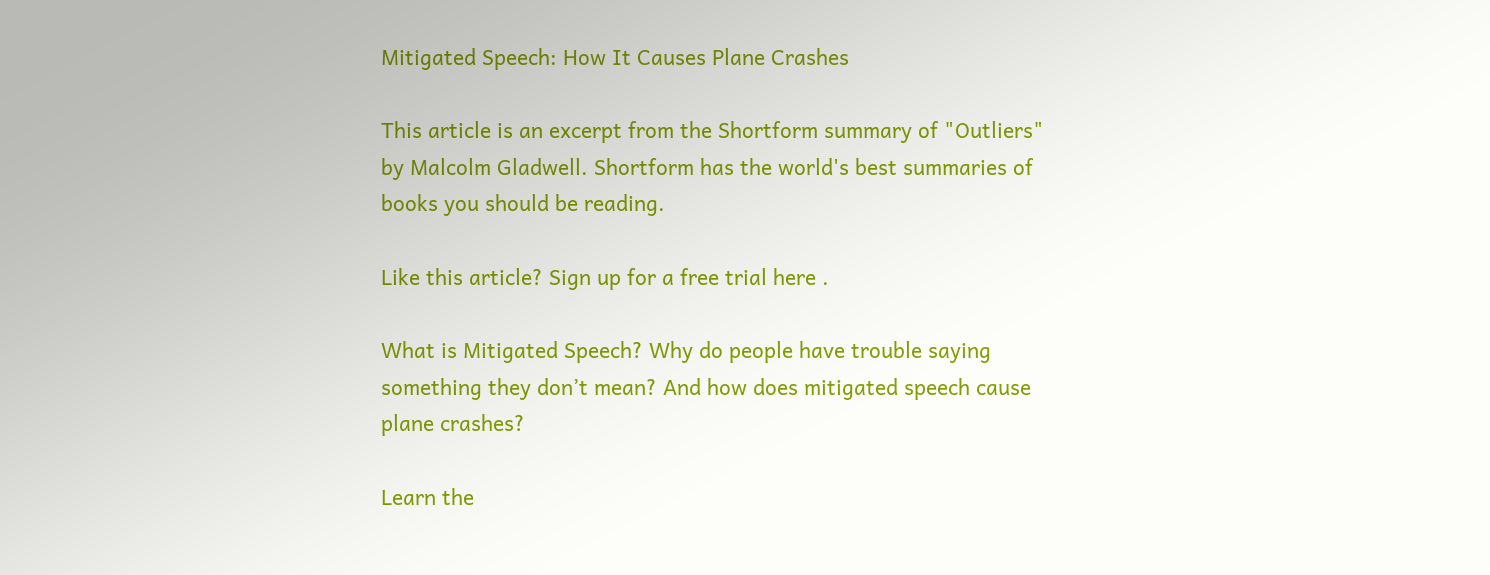Mitigated Speech: How It Causes Plane Crashes

This article is an excerpt from the Shortform summary of "Outliers" by Malcolm Gladwell. Shortform has the world's best summaries of books you should be reading.

Like this article? Sign up for a free trial here .

What is Mitigated Speech? Why do people have trouble saying something they don’t mean? And how does mitigated speech cause plane crashes?

Learn the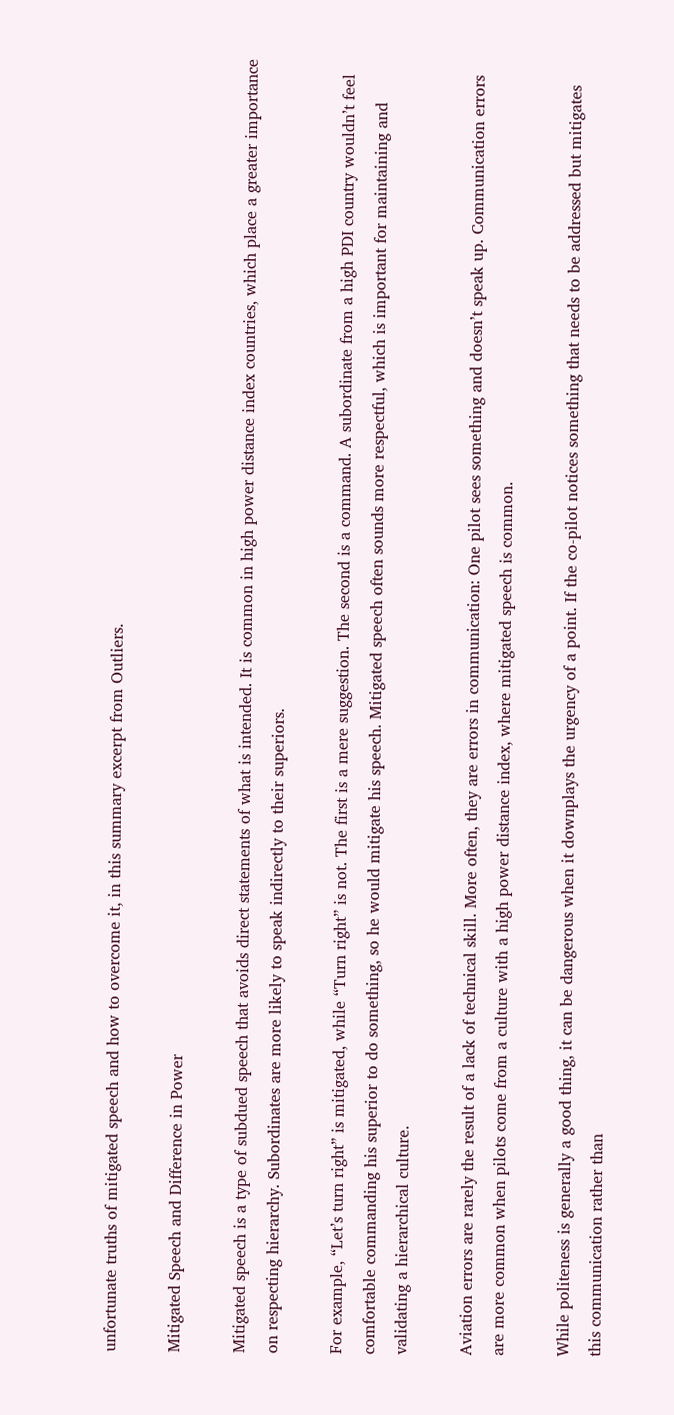unfortunate truths of mitigated speech and how to overcome it, in this summary excerpt from Outliers.

Mitigated Speech and Difference in Power

Mitigated speech is a type of subdued speech that avoids direct statements of what is intended. It is common in high power distance index countries, which place a greater importance on respecting hierarchy. Subordinates are more likely to speak indirectly to their superiors.

For example, “Let’s turn right” is mitigated, while “Turn right” is not. The first is a mere suggestion. The second is a command. A subordinate from a high PDI country wouldn’t feel comfortable commanding his superior to do something, so he would mitigate his speech. Mitigated speech often sounds more respectful, which is important for maintaining and validating a hierarchical culture.

Aviation errors are rarely the result of a lack of technical skill. More often, they are errors in communication: One pilot sees something and doesn’t speak up. Communication errors are more common when pilots come from a culture with a high power distance index, where mitigated speech is common.

While politeness is generally a good thing, it can be dangerous when it downplays the urgency of a point. If the co-pilot notices something that needs to be addressed but mitigates this communication rather than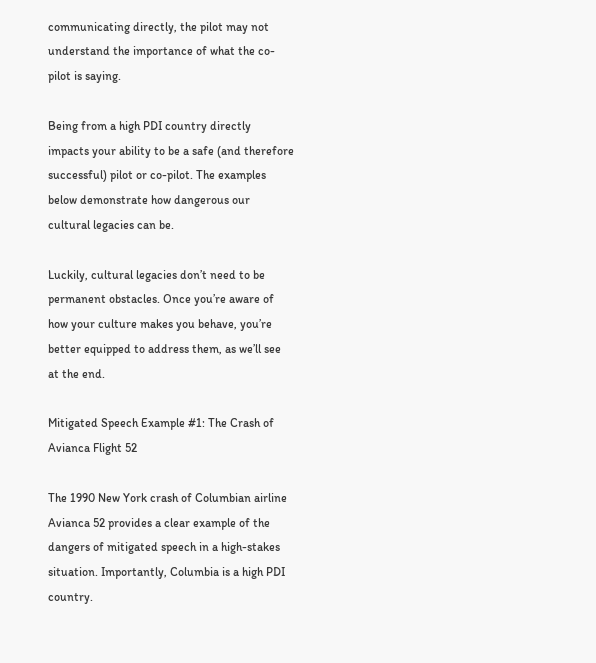communicating directly, the pilot may not understand the importance of what the co-pilot is saying.

Being from a high PDI country directly impacts your ability to be a safe (and therefore successful) pilot or co-pilot. The examples below demonstrate how dangerous our cultural legacies can be.

Luckily, cultural legacies don’t need to be permanent obstacles. Once you’re aware of how your culture makes you behave, you’re better equipped to address them, as we’ll see at the end.

Mitigated Speech Example #1: The Crash of Avianca Flight 52

The 1990 New York crash of Columbian airline Avianca 52 provides a clear example of the dangers of mitigated speech in a high-stakes situation. Importantly, Columbia is a high PDI country.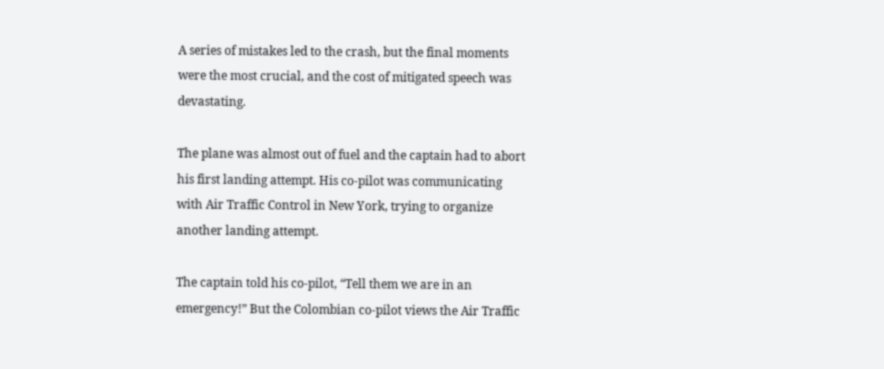A series of mistakes led to the crash, but the final moments were the most crucial, and the cost of mitigated speech was devastating.

The plane was almost out of fuel and the captain had to abort his first landing attempt. His co-pilot was communicating with Air Traffic Control in New York, trying to organize another landing attempt.

The captain told his co-pilot, “Tell them we are in an emergency!” But the Colombian co-pilot views the Air Traffic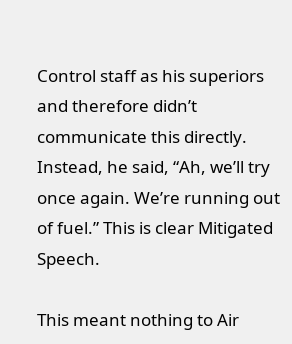Control staff as his superiors and therefore didn’t communicate this directly. Instead, he said, “Ah, we’ll try once again. We’re running out of fuel.” This is clear Mitigated Speech.

This meant nothing to Air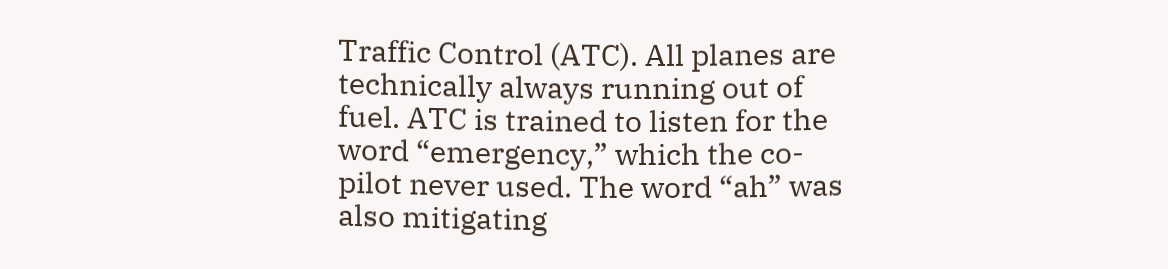Traffic Control (ATC). All planes are technically always running out of fuel. ATC is trained to listen for the word “emergency,” which the co-pilot never used. The word “ah” was also mitigating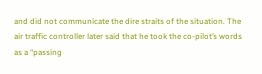and did not communicate the dire straits of the situation. The air traffic controller later said that he took the co-pilot’s words as a “passing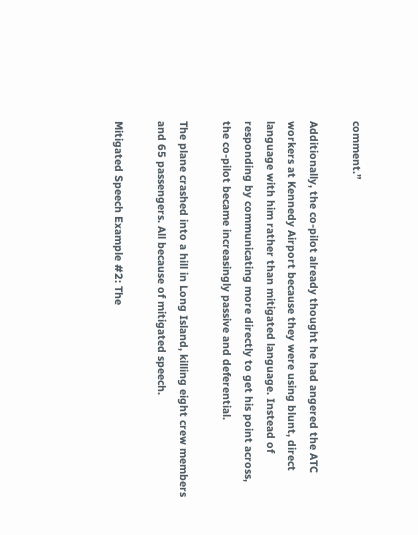comment.”

Additionally, the co-pilot already thought he had angered the ATC workers at Kennedy Airport because they were using blunt, direct language with him rather than mitigated language. Instead of responding by communicating more directly to get his point across, the co-pilot became increasingly passive and deferential.

The plane crashed into a hill in Long Island, killing eight crew members and 65 passengers. All because of mitigated speech.

Mitigated Speech Example #2: The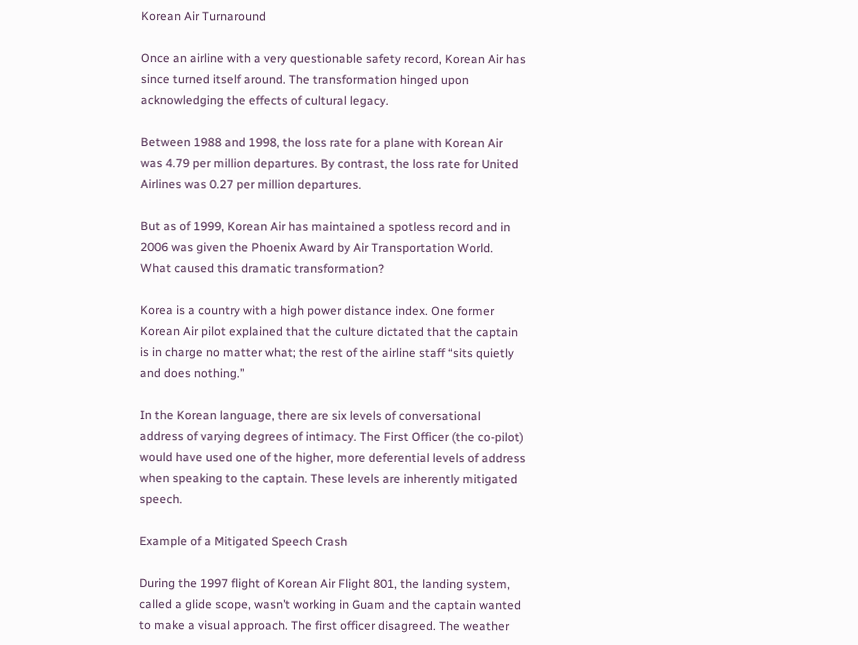Korean Air Turnaround

Once an airline with a very questionable safety record, Korean Air has since turned itself around. The transformation hinged upon acknowledging the effects of cultural legacy.

Between 1988 and 1998, the loss rate for a plane with Korean Air was 4.79 per million departures. By contrast, the loss rate for United Airlines was 0.27 per million departures.

But as of 1999, Korean Air has maintained a spotless record and in 2006 was given the Phoenix Award by Air Transportation World. What caused this dramatic transformation?

Korea is a country with a high power distance index. One former Korean Air pilot explained that the culture dictated that the captain is in charge no matter what; the rest of the airline staff “sits quietly and does nothing.”

In the Korean language, there are six levels of conversational address of varying degrees of intimacy. The First Officer (the co-pilot) would have used one of the higher, more deferential levels of address when speaking to the captain. These levels are inherently mitigated speech.

Example of a Mitigated Speech Crash

During the 1997 flight of Korean Air Flight 801, the landing system, called a glide scope, wasn’t working in Guam and the captain wanted to make a visual approach. The first officer disagreed. The weather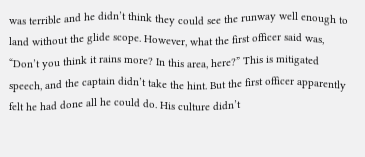was terrible and he didn’t think they could see the runway well enough to land without the glide scope. However, what the first officer said was, “Don’t you think it rains more? In this area, here?” This is mitigated speech, and the captain didn’t take the hint. But the first officer apparently felt he had done all he could do. His culture didn’t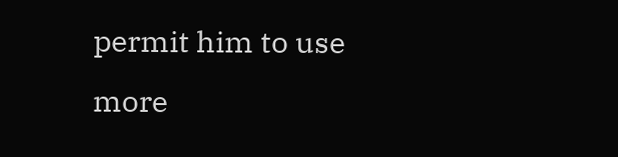permit him to use more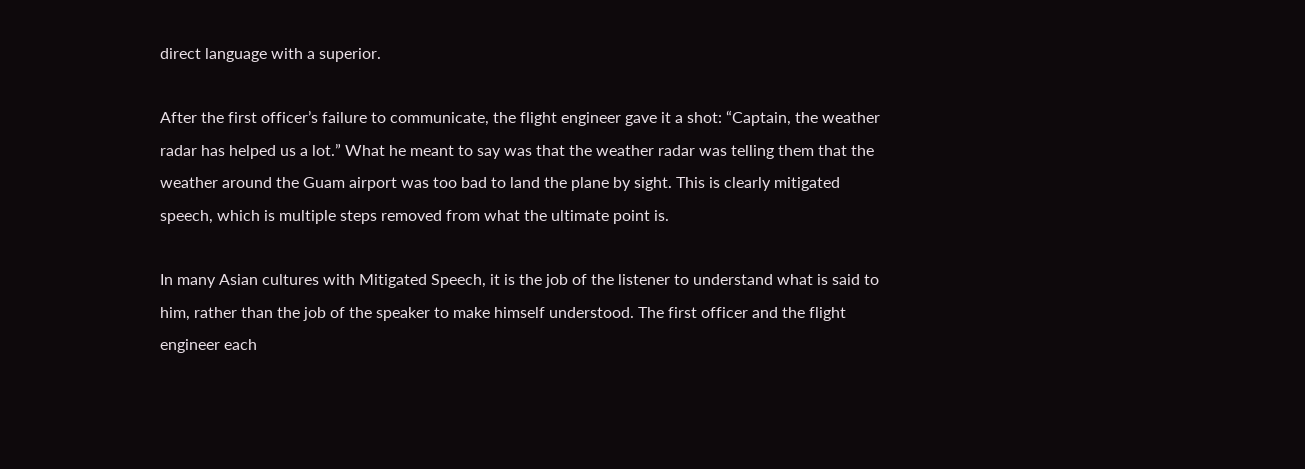direct language with a superior.

After the first officer’s failure to communicate, the flight engineer gave it a shot: “Captain, the weather radar has helped us a lot.” What he meant to say was that the weather radar was telling them that the weather around the Guam airport was too bad to land the plane by sight. This is clearly mitigated speech, which is multiple steps removed from what the ultimate point is.

In many Asian cultures with Mitigated Speech, it is the job of the listener to understand what is said to him, rather than the job of the speaker to make himself understood. The first officer and the flight engineer each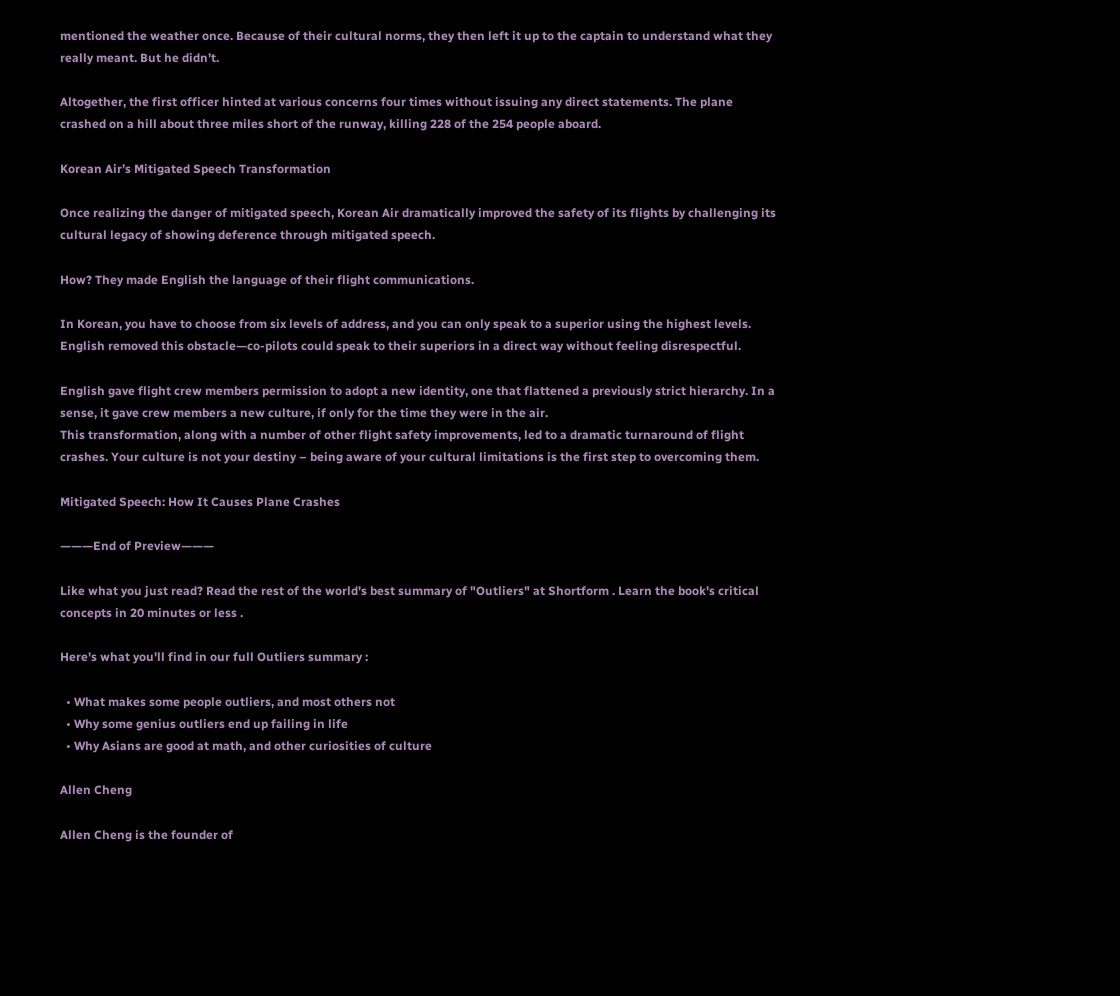mentioned the weather once. Because of their cultural norms, they then left it up to the captain to understand what they really meant. But he didn’t.

Altogether, the first officer hinted at various concerns four times without issuing any direct statements. The plane crashed on a hill about three miles short of the runway, killing 228 of the 254 people aboard.

Korean Air’s Mitigated Speech Transformation

Once realizing the danger of mitigated speech, Korean Air dramatically improved the safety of its flights by challenging its cultural legacy of showing deference through mitigated speech.

How? They made English the language of their flight communications.

In Korean, you have to choose from six levels of address, and you can only speak to a superior using the highest levels. English removed this obstacle—co-pilots could speak to their superiors in a direct way without feeling disrespectful.

English gave flight crew members permission to adopt a new identity, one that flattened a previously strict hierarchy. In a sense, it gave crew members a new culture, if only for the time they were in the air.
This transformation, along with a number of other flight safety improvements, led to a dramatic turnaround of flight crashes. Your culture is not your destiny – being aware of your cultural limitations is the first step to overcoming them.

Mitigated Speech: How It Causes Plane Crashes

———End of Preview———

Like what you just read? Read the rest of the world's best summary of "Outliers" at Shortform . Learn the book's critical concepts in 20 minutes or less .

Here's what you'll find in our full Outliers summary :

  • What makes some people outliers, and most others not
  • Why some genius outliers end up failing in life
  • Why Asians are good at math, and other curiosities of culture

Allen Cheng

Allen Cheng is the founder of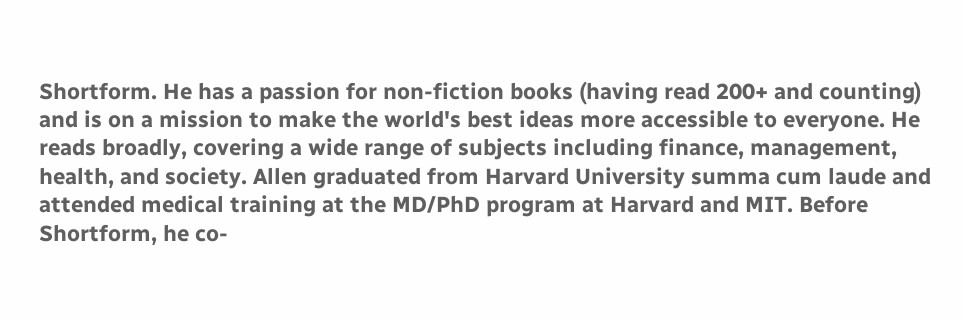Shortform. He has a passion for non-fiction books (having read 200+ and counting) and is on a mission to make the world's best ideas more accessible to everyone. He reads broadly, covering a wide range of subjects including finance, management, health, and society. Allen graduated from Harvard University summa cum laude and attended medical training at the MD/PhD program at Harvard and MIT. Before Shortform, he co-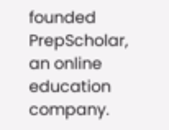founded PrepScholar, an online education company.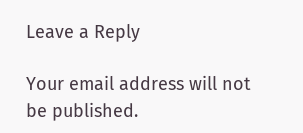Leave a Reply

Your email address will not be published.